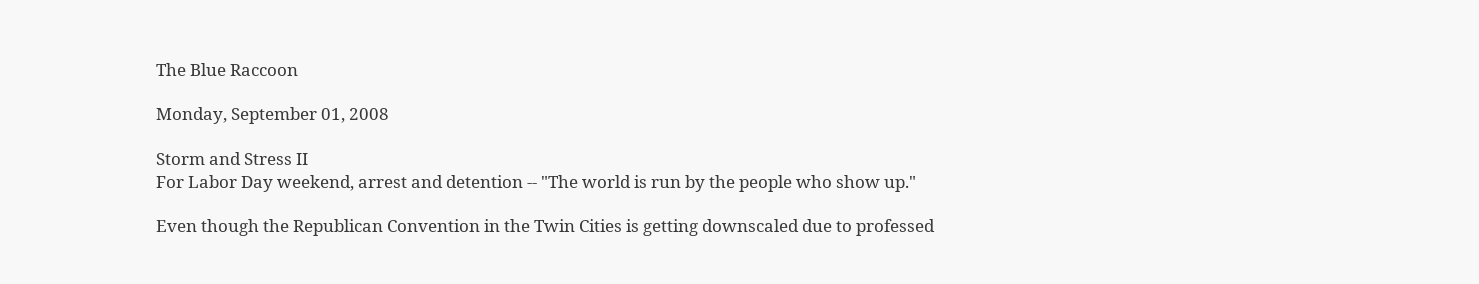The Blue Raccoon

Monday, September 01, 2008

Storm and Stress II
For Labor Day weekend, arrest and detention -- "The world is run by the people who show up."

Even though the Republican Convention in the Twin Cities is getting downscaled due to professed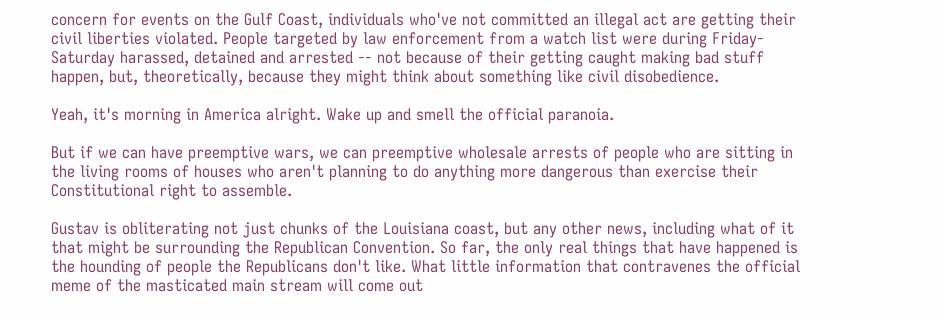concern for events on the Gulf Coast, individuals who've not committed an illegal act are getting their civil liberties violated. People targeted by law enforcement from a watch list were during Friday-Saturday harassed, detained and arrested -- not because of their getting caught making bad stuff happen, but, theoretically, because they might think about something like civil disobedience.

Yeah, it's morning in America alright. Wake up and smell the official paranoia.

But if we can have preemptive wars, we can preemptive wholesale arrests of people who are sitting in the living rooms of houses who aren't planning to do anything more dangerous than exercise their Constitutional right to assemble.

Gustav is obliterating not just chunks of the Louisiana coast, but any other news, including what of it that might be surrounding the Republican Convention. So far, the only real things that have happened is the hounding of people the Republicans don't like. What little information that contravenes the official meme of the masticated main stream will come out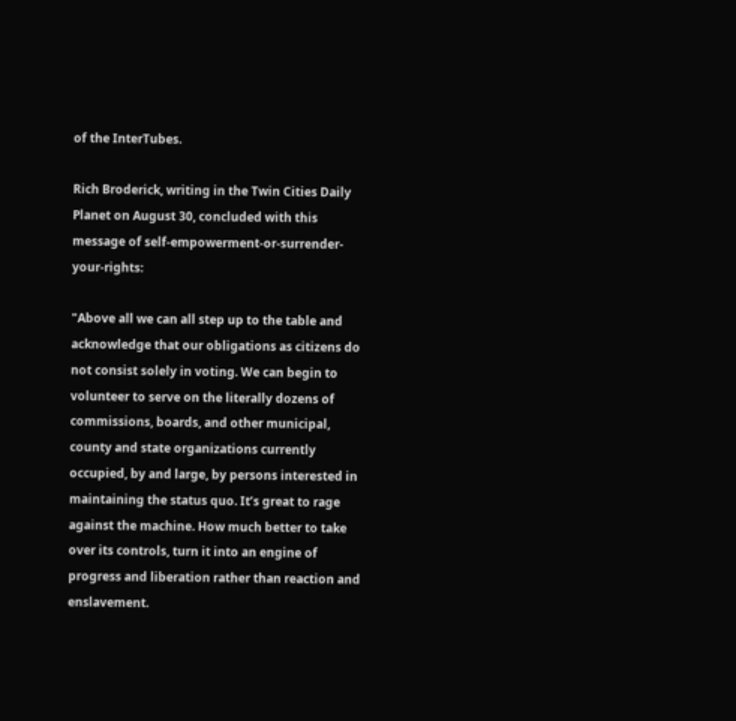of the InterTubes.

Rich Broderick, writing in the Twin Cities Daily Planet on August 30, concluded with this message of self-empowerment-or-surrender-your-rights:

"Above all we can all step up to the table and acknowledge that our obligations as citizens do not consist solely in voting. We can begin to volunteer to serve on the literally dozens of commissions, boards, and other municipal, county and state organizations currently occupied, by and large, by persons interested in maintaining the status quo. It’s great to rage against the machine. How much better to take over its controls, turn it into an engine of progress and liberation rather than reaction and enslavement.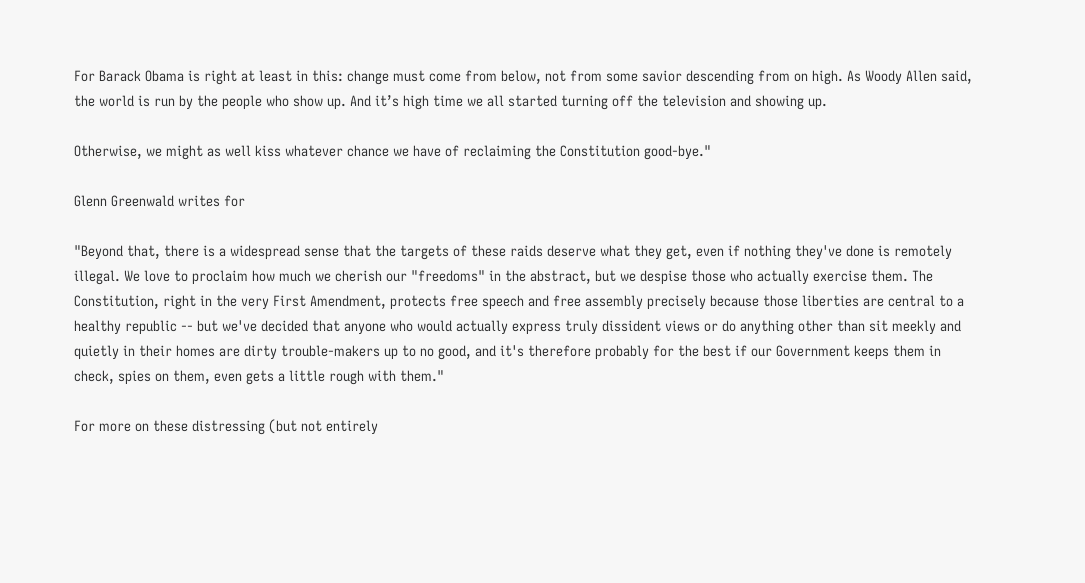For Barack Obama is right at least in this: change must come from below, not from some savior descending from on high. As Woody Allen said, the world is run by the people who show up. And it’s high time we all started turning off the television and showing up.

Otherwise, we might as well kiss whatever chance we have of reclaiming the Constitution good-bye."

Glenn Greenwald writes for

"Beyond that, there is a widespread sense that the targets of these raids deserve what they get, even if nothing they've done is remotely illegal. We love to proclaim how much we cherish our "freedoms" in the abstract, but we despise those who actually exercise them. The Constitution, right in the very First Amendment, protects free speech and free assembly precisely because those liberties are central to a healthy republic -- but we've decided that anyone who would actually express truly dissident views or do anything other than sit meekly and quietly in their homes are dirty trouble-makers up to no good, and it's therefore probably for the best if our Government keeps them in check, spies on them, even gets a little rough with them."

For more on these distressing (but not entirely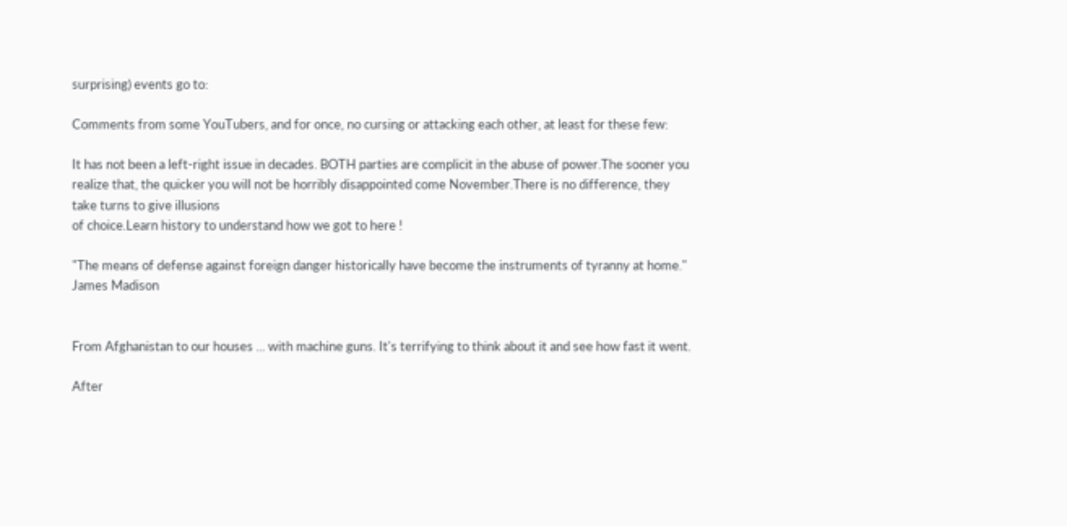surprising) events go to:

Comments from some YouTubers, and for once, no cursing or attacking each other, at least for these few:

It has not been a left-right issue in decades. BOTH parties are complicit in the abuse of power.The sooner you realize that, the quicker you will not be horribly disappointed come November.There is no difference, they take turns to give illusions
of choice.Learn history to understand how we got to here !

"The means of defense against foreign danger historically have become the instruments of tyranny at home." James Madison


From Afghanistan to our houses ... with machine guns. It's terrifying to think about it and see how fast it went.

After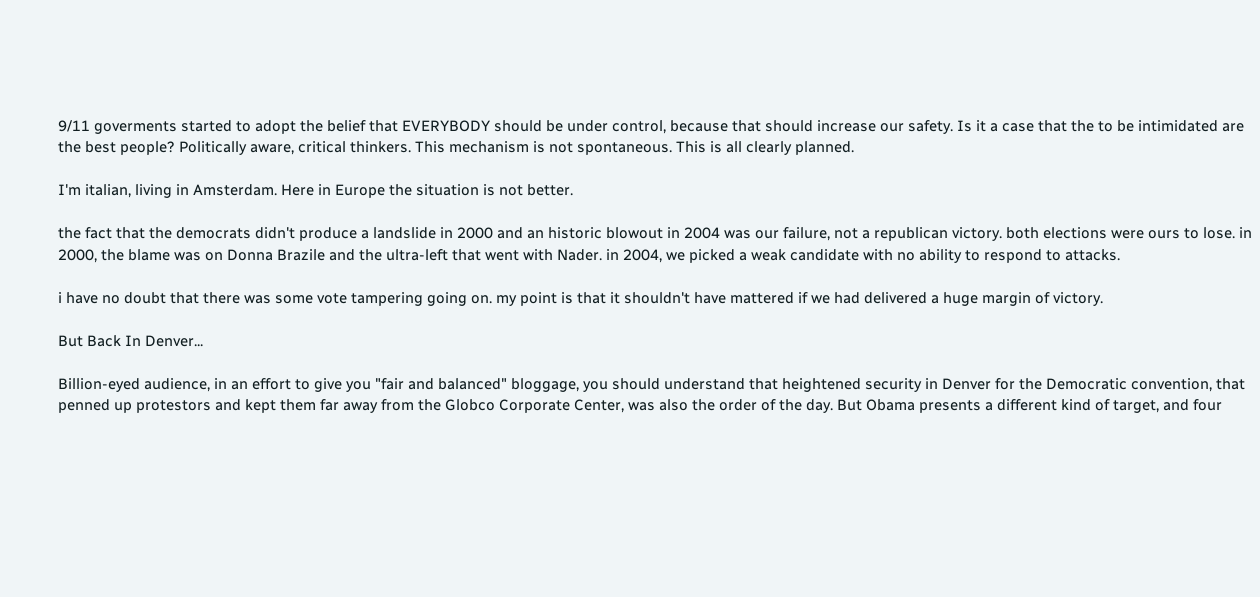9/11 goverments started to adopt the belief that EVERYBODY should be under control, because that should increase our safety. Is it a case that the to be intimidated are the best people? Politically aware, critical thinkers. This mechanism is not spontaneous. This is all clearly planned.

I'm italian, living in Amsterdam. Here in Europe the situation is not better.

the fact that the democrats didn't produce a landslide in 2000 and an historic blowout in 2004 was our failure, not a republican victory. both elections were ours to lose. in 2000, the blame was on Donna Brazile and the ultra-left that went with Nader. in 2004, we picked a weak candidate with no ability to respond to attacks.

i have no doubt that there was some vote tampering going on. my point is that it shouldn't have mattered if we had delivered a huge margin of victory.

But Back In Denver...

Billion-eyed audience, in an effort to give you "fair and balanced" bloggage, you should understand that heightened security in Denver for the Democratic convention, that penned up protestors and kept them far away from the Globco Corporate Center, was also the order of the day. But Obama presents a different kind of target, and four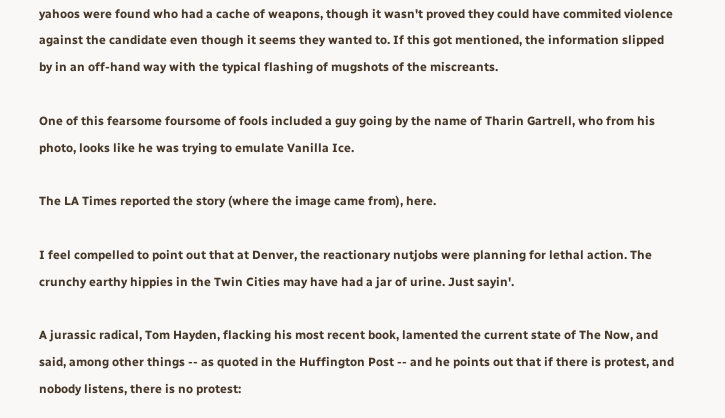yahoos were found who had a cache of weapons, though it wasn't proved they could have commited violence against the candidate even though it seems they wanted to. If this got mentioned, the information slipped by in an off-hand way with the typical flashing of mugshots of the miscreants.

One of this fearsome foursome of fools included a guy going by the name of Tharin Gartrell, who from his photo, looks like he was trying to emulate Vanilla Ice.

The LA Times reported the story (where the image came from), here.

I feel compelled to point out that at Denver, the reactionary nutjobs were planning for lethal action. The crunchy earthy hippies in the Twin Cities may have had a jar of urine. Just sayin'.

A jurassic radical, Tom Hayden, flacking his most recent book, lamented the current state of The Now, and said, among other things -- as quoted in the Huffington Post -- and he points out that if there is protest, and nobody listens, there is no protest: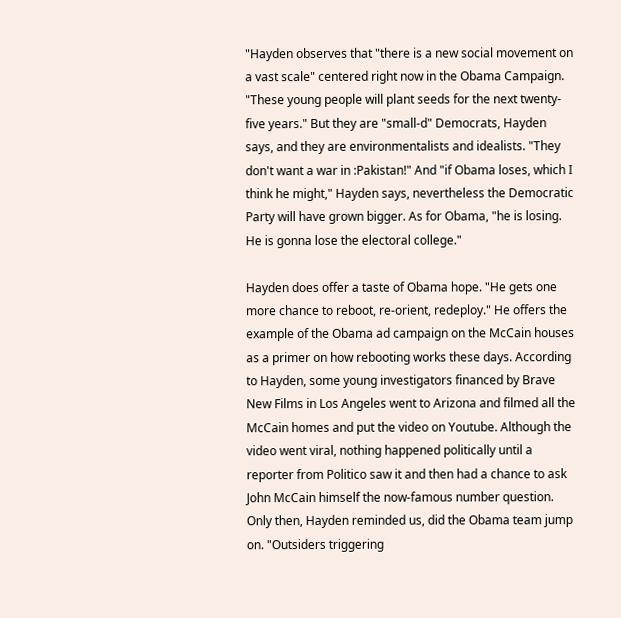"Hayden observes that "there is a new social movement on a vast scale" centered right now in the Obama Campaign. "These young people will plant seeds for the next twenty-five years." But they are "small-d" Democrats, Hayden says, and they are environmentalists and idealists. "They don't want a war in :Pakistan!" And "if Obama loses, which I think he might," Hayden says, nevertheless the Democratic Party will have grown bigger. As for Obama, "he is losing. He is gonna lose the electoral college."

Hayden does offer a taste of Obama hope. "He gets one more chance to reboot, re-orient, redeploy." He offers the example of the Obama ad campaign on the McCain houses as a primer on how rebooting works these days. According to Hayden, some young investigators financed by Brave New Films in Los Angeles went to Arizona and filmed all the McCain homes and put the video on Youtube. Although the video went viral, nothing happened politically until a reporter from Politico saw it and then had a chance to ask John McCain himself the now-famous number question. Only then, Hayden reminded us, did the Obama team jump on. "Outsiders triggering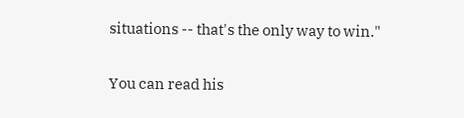situations -- that's the only way to win."

You can read his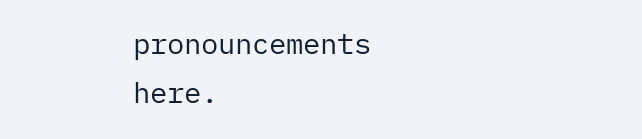pronouncements here.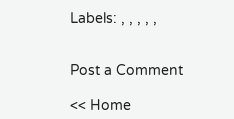Labels: , , , , ,


Post a Comment

<< Home